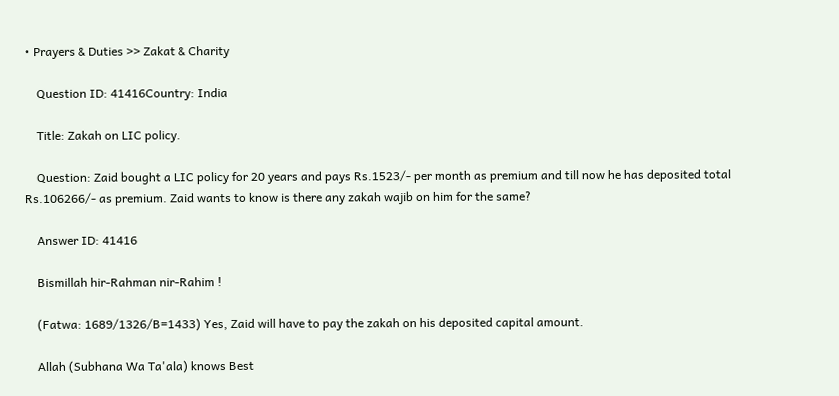• Prayers & Duties >> Zakat & Charity

    Question ID: 41416Country: India

    Title: Zakah on LIC policy.

    Question: Zaid bought a LIC policy for 20 years and pays Rs.1523/- per month as premium and till now he has deposited total Rs.106266/- as premium. Zaid wants to know is there any zakah wajib on him for the same?

    Answer ID: 41416

    Bismillah hir-Rahman nir-Rahim !

    (Fatwa: 1689/1326/B=1433) Yes, Zaid will have to pay the zakah on his deposited capital amount.

    Allah (Subhana Wa Ta'ala) knows Best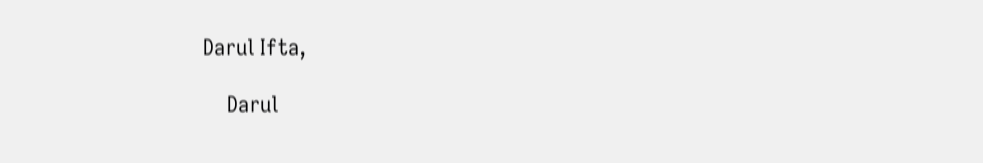Darul Ifta,

    Darul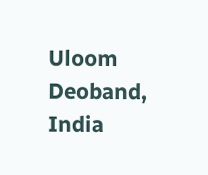Uloom Deoband, India